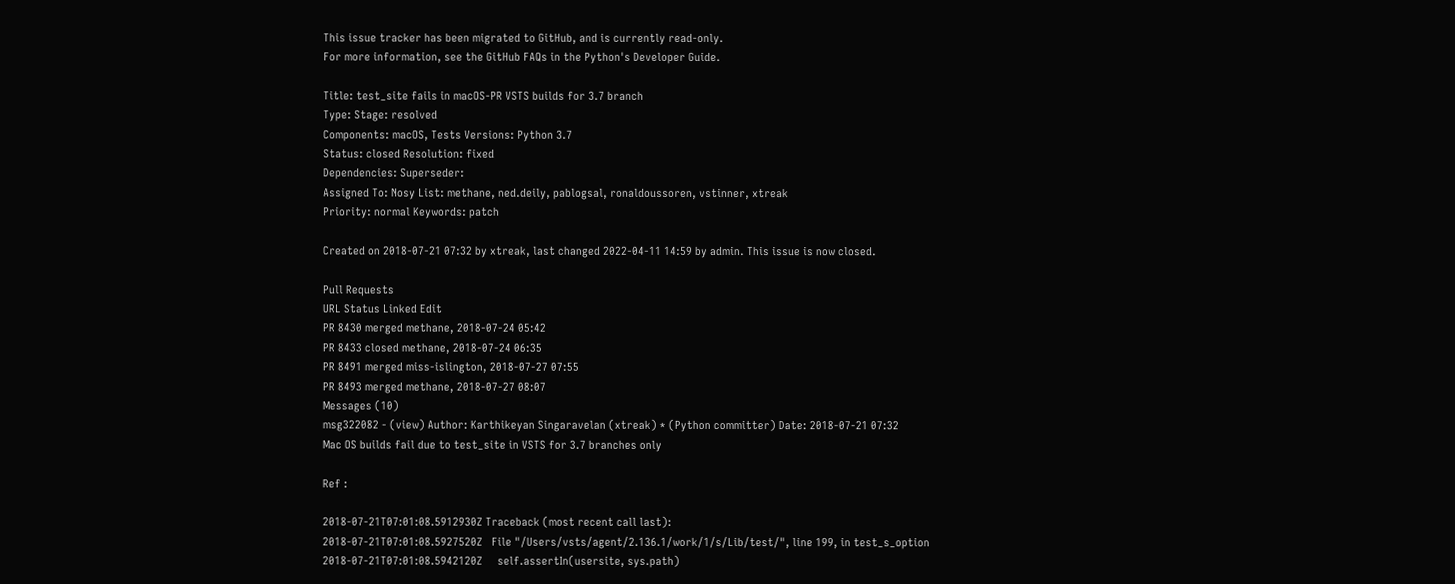This issue tracker has been migrated to GitHub, and is currently read-only.
For more information, see the GitHub FAQs in the Python's Developer Guide.

Title: test_site fails in macOS-PR VSTS builds for 3.7 branch
Type: Stage: resolved
Components: macOS, Tests Versions: Python 3.7
Status: closed Resolution: fixed
Dependencies: Superseder:
Assigned To: Nosy List: methane, ned.deily, pablogsal, ronaldoussoren, vstinner, xtreak
Priority: normal Keywords: patch

Created on 2018-07-21 07:32 by xtreak, last changed 2022-04-11 14:59 by admin. This issue is now closed.

Pull Requests
URL Status Linked Edit
PR 8430 merged methane, 2018-07-24 05:42
PR 8433 closed methane, 2018-07-24 06:35
PR 8491 merged miss-islington, 2018-07-27 07:55
PR 8493 merged methane, 2018-07-27 08:07
Messages (10)
msg322082 - (view) Author: Karthikeyan Singaravelan (xtreak) * (Python committer) Date: 2018-07-21 07:32
Mac OS builds fail due to test_site in VSTS for 3.7 branches only

Ref :

2018-07-21T07:01:08.5912930Z Traceback (most recent call last):
2018-07-21T07:01:08.5927520Z   File "/Users/vsts/agent/2.136.1/work/1/s/Lib/test/", line 199, in test_s_option
2018-07-21T07:01:08.5942120Z     self.assertIn(usersite, sys.path)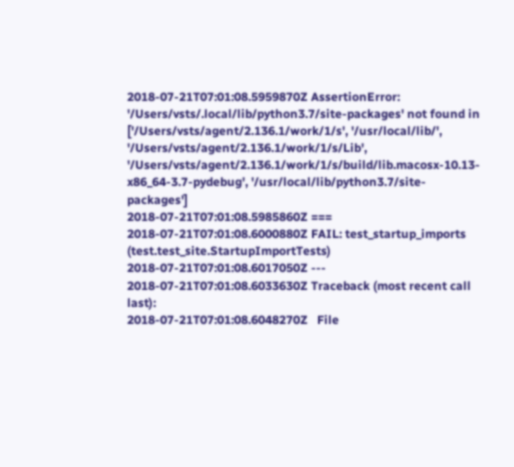2018-07-21T07:01:08.5959870Z AssertionError: '/Users/vsts/.local/lib/python3.7/site-packages' not found in ['/Users/vsts/agent/2.136.1/work/1/s', '/usr/local/lib/', '/Users/vsts/agent/2.136.1/work/1/s/Lib', '/Users/vsts/agent/2.136.1/work/1/s/build/lib.macosx-10.13-x86_64-3.7-pydebug', '/usr/local/lib/python3.7/site-packages']
2018-07-21T07:01:08.5985860Z ===
2018-07-21T07:01:08.6000880Z FAIL: test_startup_imports (test.test_site.StartupImportTests)
2018-07-21T07:01:08.6017050Z ---
2018-07-21T07:01:08.6033630Z Traceback (most recent call last):
2018-07-21T07:01:08.6048270Z   File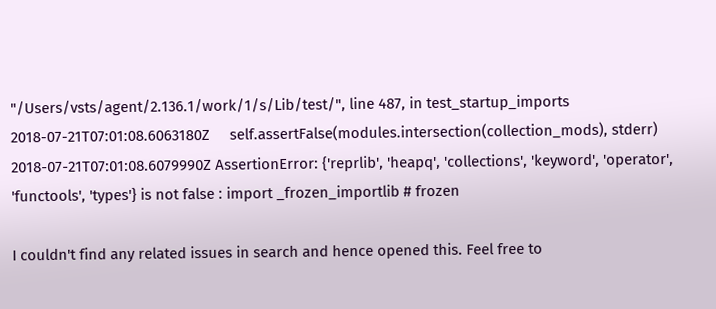"/Users/vsts/agent/2.136.1/work/1/s/Lib/test/", line 487, in test_startup_imports
2018-07-21T07:01:08.6063180Z     self.assertFalse(modules.intersection(collection_mods), stderr)
2018-07-21T07:01:08.6079990Z AssertionError: {'reprlib', 'heapq', 'collections', 'keyword', 'operator', 'functools', 'types'} is not false : import _frozen_importlib # frozen

I couldn't find any related issues in search and hence opened this. Feel free to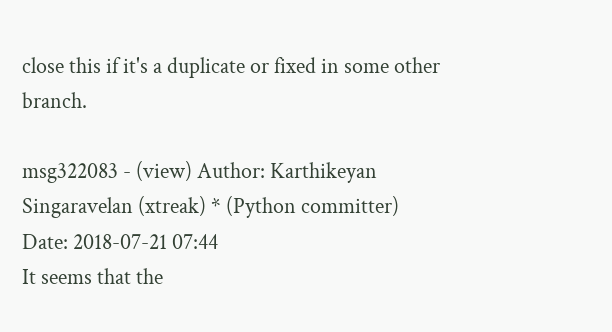close this if it's a duplicate or fixed in some other branch.

msg322083 - (view) Author: Karthikeyan Singaravelan (xtreak) * (Python committer) Date: 2018-07-21 07:44
It seems that the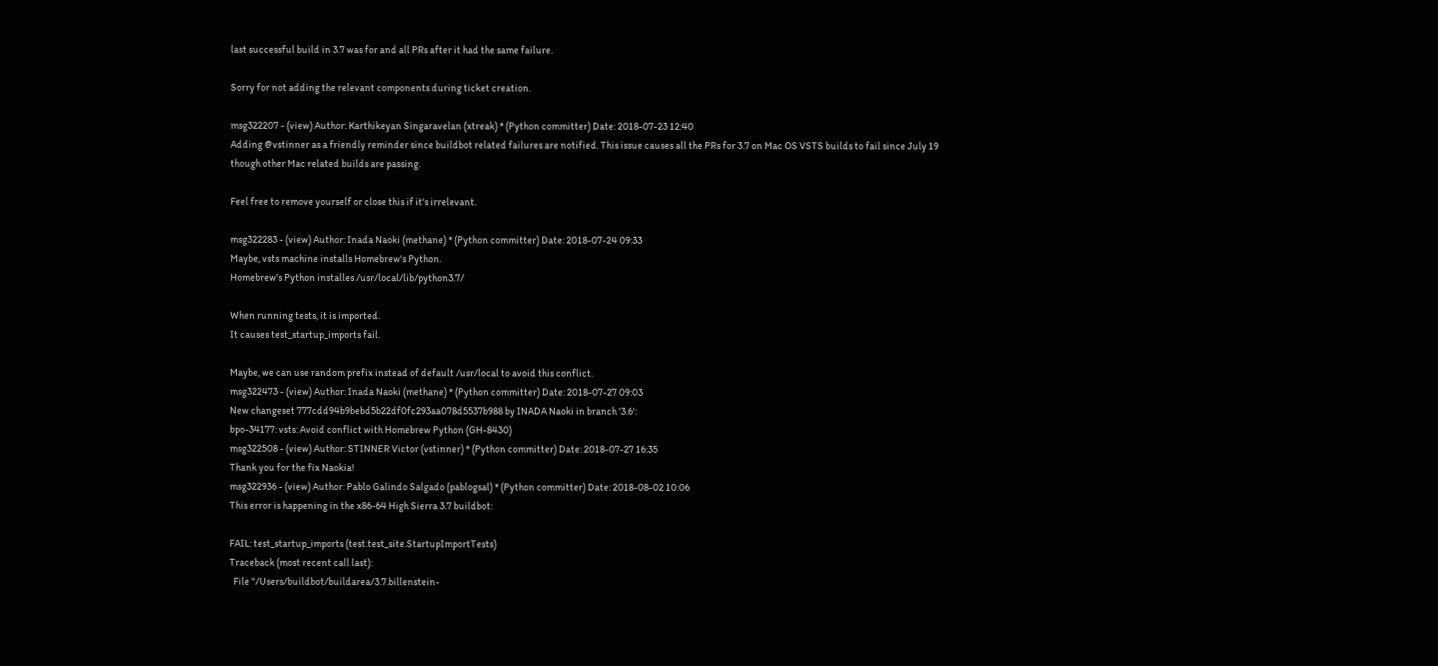last successful build in 3.7 was for and all PRs after it had the same failure.

Sorry for not adding the relevant components during ticket creation.

msg322207 - (view) Author: Karthikeyan Singaravelan (xtreak) * (Python committer) Date: 2018-07-23 12:40
Adding @vstinner as a friendly reminder since buildbot related failures are notified. This issue causes all the PRs for 3.7 on Mac OS VSTS builds to fail since July 19 though other Mac related builds are passing.

Feel free to remove yourself or close this if it's irrelevant.

msg322283 - (view) Author: Inada Naoki (methane) * (Python committer) Date: 2018-07-24 09:33
Maybe, vsts machine installs Homebrew's Python.
Homebrew's Python installes /usr/local/lib/python3.7/

When running tests, it is imported.
It causes test_startup_imports fail.

Maybe, we can use random prefix instead of default /usr/local to avoid this conflict.
msg322473 - (view) Author: Inada Naoki (methane) * (Python committer) Date: 2018-07-27 09:03
New changeset 777cdd94b9bebd5b22df0fc293aa078d5537b988 by INADA Naoki in branch '3.6':
bpo-34177: vsts: Avoid conflict with Homebrew Python (GH-8430)
msg322508 - (view) Author: STINNER Victor (vstinner) * (Python committer) Date: 2018-07-27 16:35
Thank you for the fix Naokia!
msg322936 - (view) Author: Pablo Galindo Salgado (pablogsal) * (Python committer) Date: 2018-08-02 10:06
This error is happening in the x86-64 High Sierra 3.7 buildbot:

FAIL: test_startup_imports (test.test_site.StartupImportTests)
Traceback (most recent call last):
  File "/Users/buildbot/buildarea/3.7.billenstein-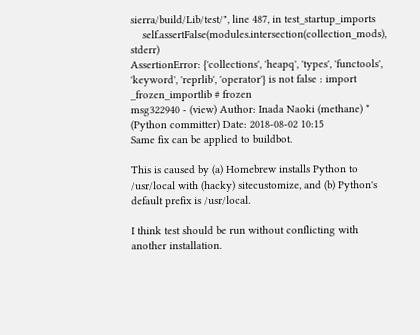sierra/build/Lib/test/", line 487, in test_startup_imports
    self.assertFalse(modules.intersection(collection_mods), stderr)
AssertionError: {'collections', 'heapq', 'types', 'functools', 'keyword', 'reprlib', 'operator'} is not false : import _frozen_importlib # frozen
msg322940 - (view) Author: Inada Naoki (methane) * (Python committer) Date: 2018-08-02 10:15
Same fix can be applied to buildbot.

This is caused by (a) Homebrew installs Python to /usr/local with (hacky) sitecustomize, and (b) Python's default prefix is /usr/local.

I think test should be run without conflicting with another installation.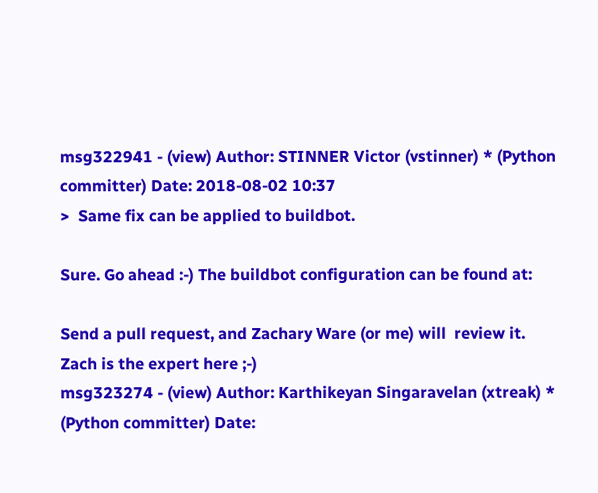msg322941 - (view) Author: STINNER Victor (vstinner) * (Python committer) Date: 2018-08-02 10:37
>  Same fix can be applied to buildbot.

Sure. Go ahead :-) The buildbot configuration can be found at:

Send a pull request, and Zachary Ware (or me) will  review it. Zach is the expert here ;-)
msg323274 - (view) Author: Karthikeyan Singaravelan (xtreak) * (Python committer) Date: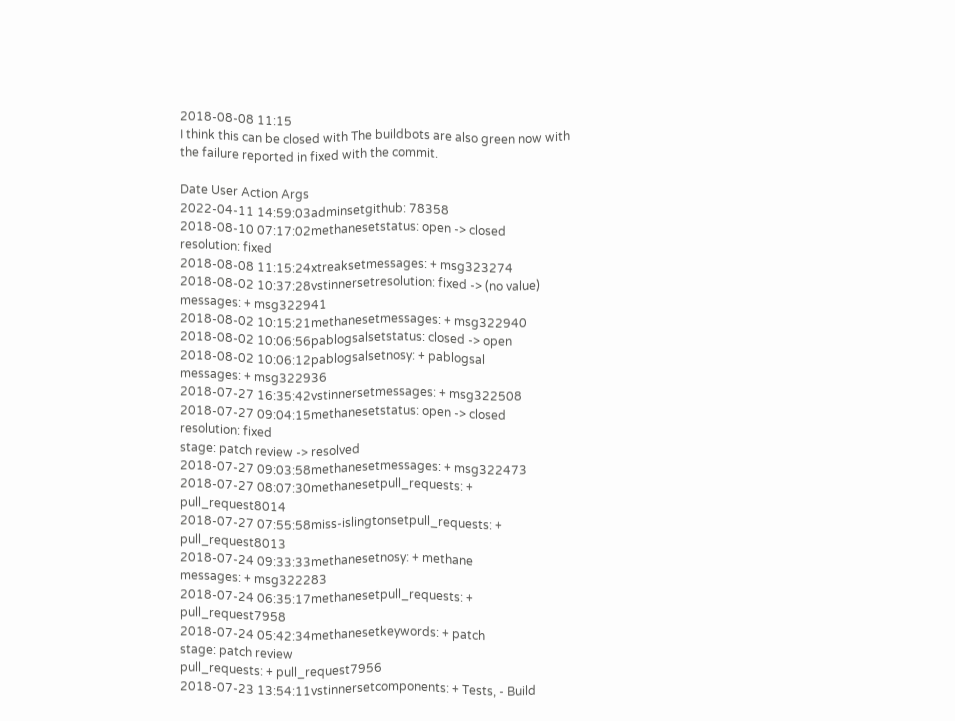2018-08-08 11:15
I think this can be closed with The buildbots are also green now with the failure reported in fixed with the commit.

Date User Action Args
2022-04-11 14:59:03adminsetgithub: 78358
2018-08-10 07:17:02methanesetstatus: open -> closed
resolution: fixed
2018-08-08 11:15:24xtreaksetmessages: + msg323274
2018-08-02 10:37:28vstinnersetresolution: fixed -> (no value)
messages: + msg322941
2018-08-02 10:15:21methanesetmessages: + msg322940
2018-08-02 10:06:56pablogsalsetstatus: closed -> open
2018-08-02 10:06:12pablogsalsetnosy: + pablogsal
messages: + msg322936
2018-07-27 16:35:42vstinnersetmessages: + msg322508
2018-07-27 09:04:15methanesetstatus: open -> closed
resolution: fixed
stage: patch review -> resolved
2018-07-27 09:03:58methanesetmessages: + msg322473
2018-07-27 08:07:30methanesetpull_requests: + pull_request8014
2018-07-27 07:55:58miss-islingtonsetpull_requests: + pull_request8013
2018-07-24 09:33:33methanesetnosy: + methane
messages: + msg322283
2018-07-24 06:35:17methanesetpull_requests: + pull_request7958
2018-07-24 05:42:34methanesetkeywords: + patch
stage: patch review
pull_requests: + pull_request7956
2018-07-23 13:54:11vstinnersetcomponents: + Tests, - Build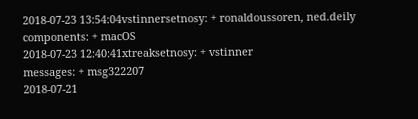2018-07-23 13:54:04vstinnersetnosy: + ronaldoussoren, ned.deily
components: + macOS
2018-07-23 12:40:41xtreaksetnosy: + vstinner
messages: + msg322207
2018-07-21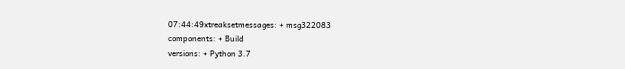07:44:49xtreaksetmessages: + msg322083
components: + Build
versions: + Python 3.7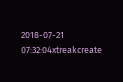2018-07-21 07:32:04xtreakcreate